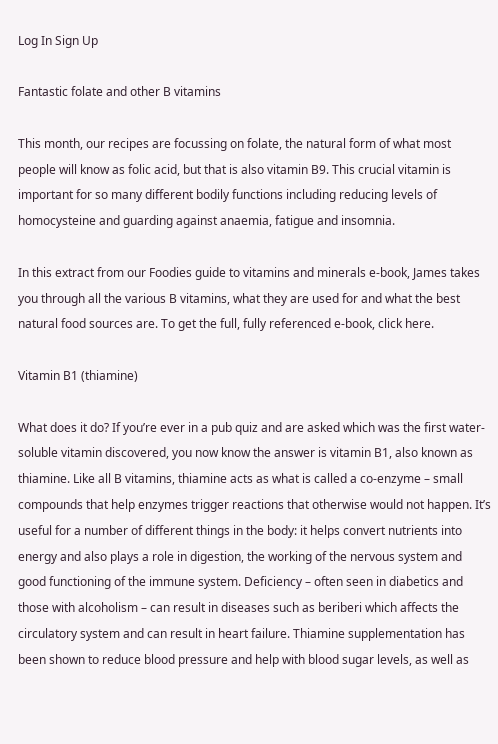Log In Sign Up

Fantastic folate and other B vitamins

This month, our recipes are focussing on folate, the natural form of what most people will know as folic acid, but that is also vitamin B9. This crucial vitamin is important for so many different bodily functions including reducing levels of homocysteine and guarding against anaemia, fatigue and insomnia.

In this extract from our Foodies guide to vitamins and minerals e-book, James takes you through all the various B vitamins, what they are used for and what the best natural food sources are. To get the full, fully referenced e-book, click here.

Vitamin B1 (thiamine)

What does it do? If you’re ever in a pub quiz and are asked which was the first water-soluble vitamin discovered, you now know the answer is vitamin B1, also known as thiamine. Like all B vitamins, thiamine acts as what is called a co-enzyme – small compounds that help enzymes trigger reactions that otherwise would not happen. It’s useful for a number of different things in the body: it helps convert nutrients into energy and also plays a role in digestion, the working of the nervous system and good functioning of the immune system. Deficiency – often seen in diabetics and those with alcoholism – can result in diseases such as beriberi which affects the circulatory system and can result in heart failure. Thiamine supplementation has been shown to reduce blood pressure and help with blood sugar levels, as well as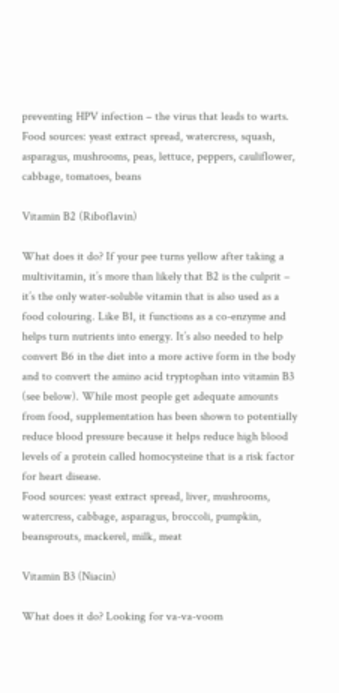preventing HPV infection – the virus that leads to warts.
Food sources: yeast extract spread, watercress, squash, asparagus, mushrooms, peas, lettuce, peppers, cauliflower, cabbage, tomatoes, beans

Vitamin B2 (Riboflavin)

What does it do? If your pee turns yellow after taking a multivitamin, it’s more than likely that B2 is the culprit – it’s the only water-soluble vitamin that is also used as a food colouring. Like B1, it functions as a co-enzyme and helps turn nutrients into energy. It’s also needed to help convert B6 in the diet into a more active form in the body and to convert the amino acid tryptophan into vitamin B3 (see below). While most people get adequate amounts from food, supplementation has been shown to potentially reduce blood pressure because it helps reduce high blood levels of a protein called homocysteine that is a risk factor for heart disease.
Food sources: yeast extract spread, liver, mushrooms, watercress, cabbage, asparagus, broccoli, pumpkin, beansprouts, mackerel, milk, meat

Vitamin B3 (Niacin)

What does it do? Looking for va-va-voom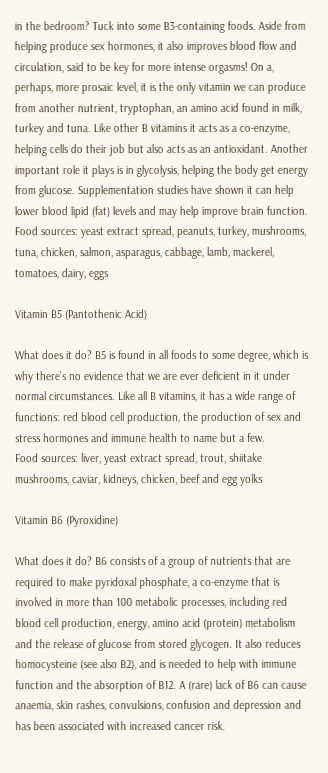in the bedroom? Tuck into some B3-containing foods. Aside from helping produce sex hormones, it also improves blood flow and circulation, said to be key for more intense orgasms! On a, perhaps, more prosaic level, it is the only vitamin we can produce from another nutrient, tryptophan, an amino acid found in milk, turkey and tuna. Like other B vitamins it acts as a co-enzyme, helping cells do their job but also acts as an antioxidant. Another important role it plays is in glycolysis, helping the body get energy from glucose. Supplementation studies have shown it can help lower blood lipid (fat) levels and may help improve brain function.
Food sources: yeast extract spread, peanuts, turkey, mushrooms, tuna, chicken, salmon, asparagus, cabbage, lamb, mackerel, tomatoes, dairy, eggs

Vitamin B5 (Pantothenic Acid)

What does it do? B5 is found in all foods to some degree, which is why there’s no evidence that we are ever deficient in it under normal circumstances. Like all B vitamins, it has a wide range of functions: red blood cell production, the production of sex and stress hormones and immune health to name but a few.
Food sources: liver, yeast extract spread, trout, shiitake mushrooms, caviar, kidneys, chicken, beef and egg yolks

Vitamin B6 (Pyroxidine)

What does it do? B6 consists of a group of nutrients that are required to make pyridoxal phosphate, a co-enzyme that is involved in more than 100 metabolic processes, including red blood cell production, energy, amino acid (protein) metabolism and the release of glucose from stored glycogen. It also reduces homocysteine (see also B2), and is needed to help with immune function and the absorption of B12. A (rare) lack of B6 can cause anaemia, skin rashes, convulsions, confusion and depression and has been associated with increased cancer risk.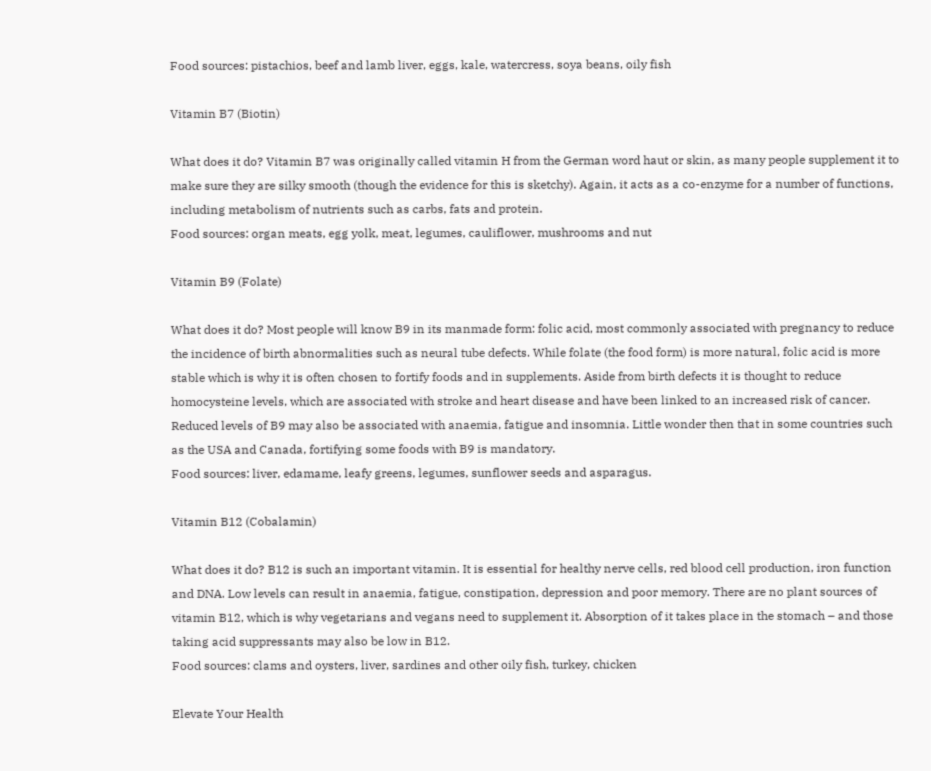Food sources: pistachios, beef and lamb liver, eggs, kale, watercress, soya beans, oily fish

Vitamin B7 (Biotin)

What does it do? Vitamin B7 was originally called vitamin H from the German word haut or skin, as many people supplement it to make sure they are silky smooth (though the evidence for this is sketchy). Again, it acts as a co-enzyme for a number of functions, including metabolism of nutrients such as carbs, fats and protein.
Food sources: organ meats, egg yolk, meat, legumes, cauliflower, mushrooms and nut

Vitamin B9 (Folate)

What does it do? Most people will know B9 in its manmade form: folic acid, most commonly associated with pregnancy to reduce the incidence of birth abnormalities such as neural tube defects. While folate (the food form) is more natural, folic acid is more stable which is why it is often chosen to fortify foods and in supplements. Aside from birth defects it is thought to reduce homocysteine levels, which are associated with stroke and heart disease and have been linked to an increased risk of cancer. Reduced levels of B9 may also be associated with anaemia, fatigue and insomnia. Little wonder then that in some countries such as the USA and Canada, fortifying some foods with B9 is mandatory.
Food sources: liver, edamame, leafy greens, legumes, sunflower seeds and asparagus.

Vitamin B12 (Cobalamin)

What does it do? B12 is such an important vitamin. It is essential for healthy nerve cells, red blood cell production, iron function and DNA. Low levels can result in anaemia, fatigue, constipation, depression and poor memory. There are no plant sources of vitamin B12, which is why vegetarians and vegans need to supplement it. Absorption of it takes place in the stomach – and those taking acid suppressants may also be low in B12.
Food sources: clams and oysters, liver, sardines and other oily fish, turkey, chicken

Elevate Your Health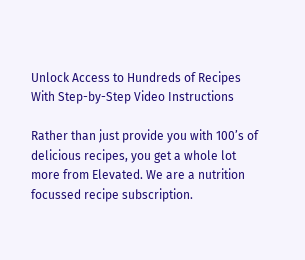Unlock Access to Hundreds of Recipes With Step-by-Step Video Instructions

Rather than just provide you with 100’s of delicious recipes, you get a whole lot more from Elevated. We are a nutrition focussed recipe subscription.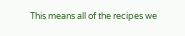This means all of the recipes we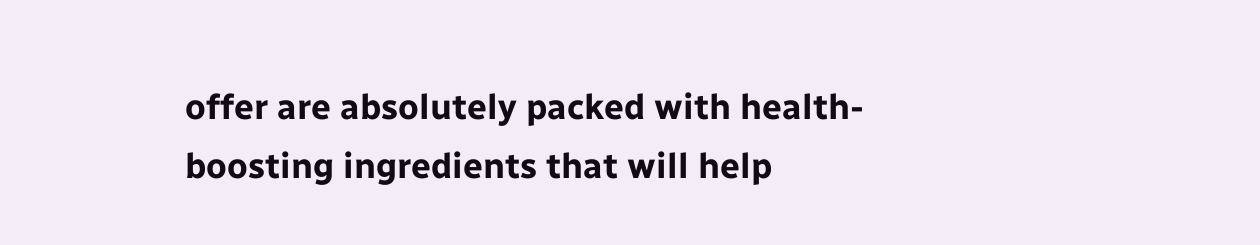offer are absolutely packed with health-boosting ingredients that will help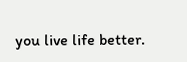you live life better.